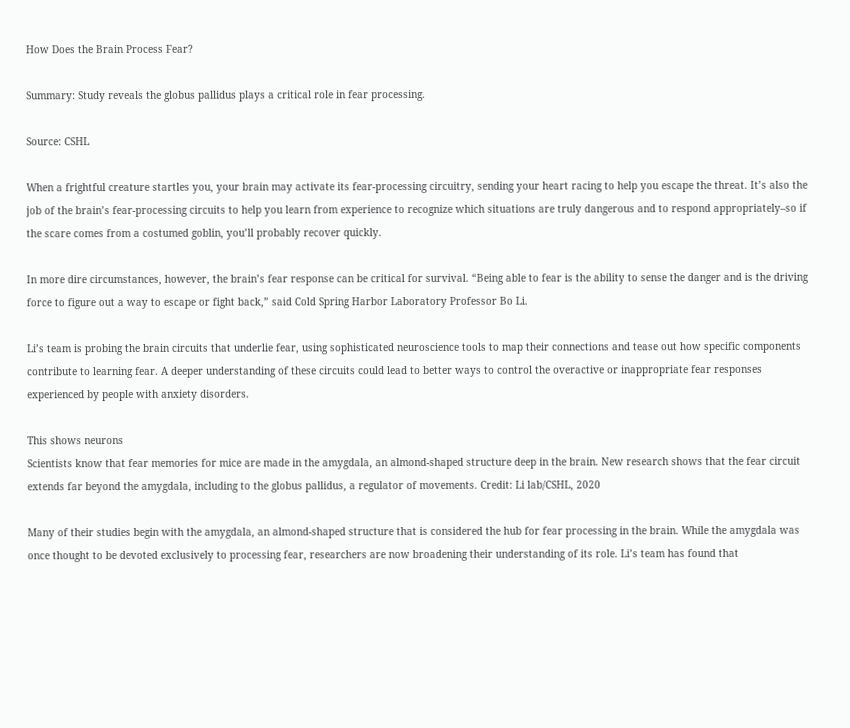How Does the Brain Process Fear?

Summary: Study reveals the globus pallidus plays a critical role in fear processing.

Source: CSHL

When a frightful creature startles you, your brain may activate its fear-processing circuitry, sending your heart racing to help you escape the threat. It’s also the job of the brain’s fear-processing circuits to help you learn from experience to recognize which situations are truly dangerous and to respond appropriately–so if the scare comes from a costumed goblin, you’ll probably recover quickly.

In more dire circumstances, however, the brain’s fear response can be critical for survival. “Being able to fear is the ability to sense the danger and is the driving force to figure out a way to escape or fight back,” said Cold Spring Harbor Laboratory Professor Bo Li.

Li’s team is probing the brain circuits that underlie fear, using sophisticated neuroscience tools to map their connections and tease out how specific components contribute to learning fear. A deeper understanding of these circuits could lead to better ways to control the overactive or inappropriate fear responses experienced by people with anxiety disorders.

This shows neurons
Scientists know that fear memories for mice are made in the amygdala, an almond-shaped structure deep in the brain. New research shows that the fear circuit extends far beyond the amygdala, including to the globus pallidus, a regulator of movements. Credit: Li lab/CSHL, 2020

Many of their studies begin with the amygdala, an almond-shaped structure that is considered the hub for fear processing in the brain. While the amygdala was once thought to be devoted exclusively to processing fear, researchers are now broadening their understanding of its role. Li’s team has found that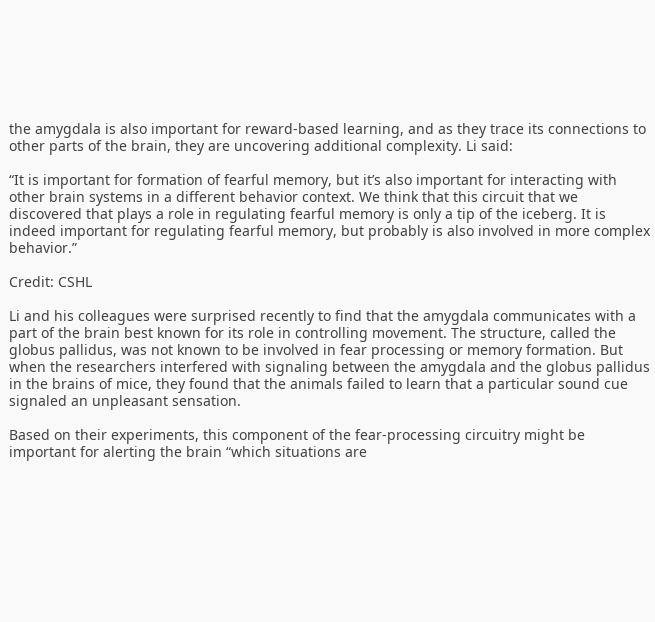the amygdala is also important for reward-based learning, and as they trace its connections to other parts of the brain, they are uncovering additional complexity. Li said:

“It is important for formation of fearful memory, but it’s also important for interacting with other brain systems in a different behavior context. We think that this circuit that we discovered that plays a role in regulating fearful memory is only a tip of the iceberg. It is indeed important for regulating fearful memory, but probably is also involved in more complex behavior.”

Credit: CSHL

Li and his colleagues were surprised recently to find that the amygdala communicates with a part of the brain best known for its role in controlling movement. The structure, called the globus pallidus, was not known to be involved in fear processing or memory formation. But when the researchers interfered with signaling between the amygdala and the globus pallidus in the brains of mice, they found that the animals failed to learn that a particular sound cue signaled an unpleasant sensation.

Based on their experiments, this component of the fear-processing circuitry might be important for alerting the brain “which situations are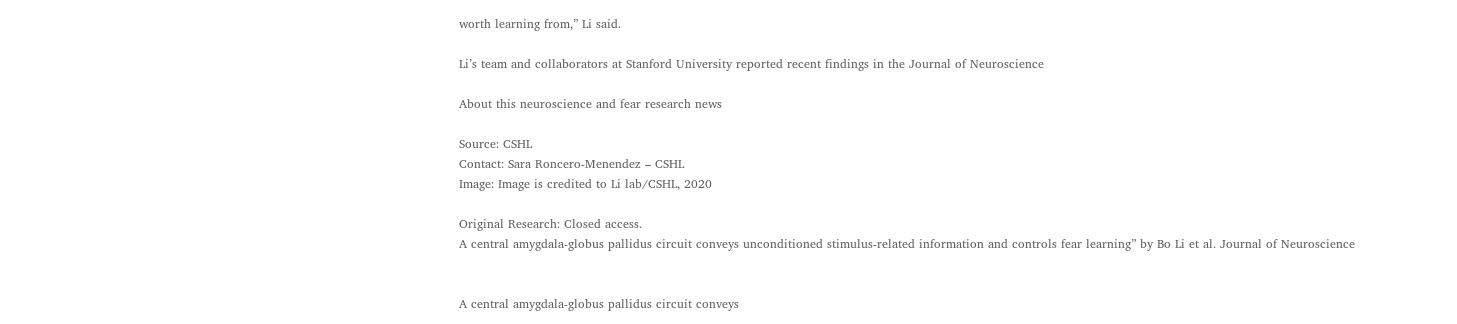worth learning from,” Li said.

Li’s team and collaborators at Stanford University reported recent findings in the Journal of Neuroscience

About this neuroscience and fear research news

Source: CSHL
Contact: Sara Roncero-Menendez – CSHL
Image: Image is credited to Li lab/CSHL, 2020

Original Research: Closed access.
A central amygdala-globus pallidus circuit conveys unconditioned stimulus-related information and controls fear learning” by Bo Li et al. Journal of Neuroscience


A central amygdala-globus pallidus circuit conveys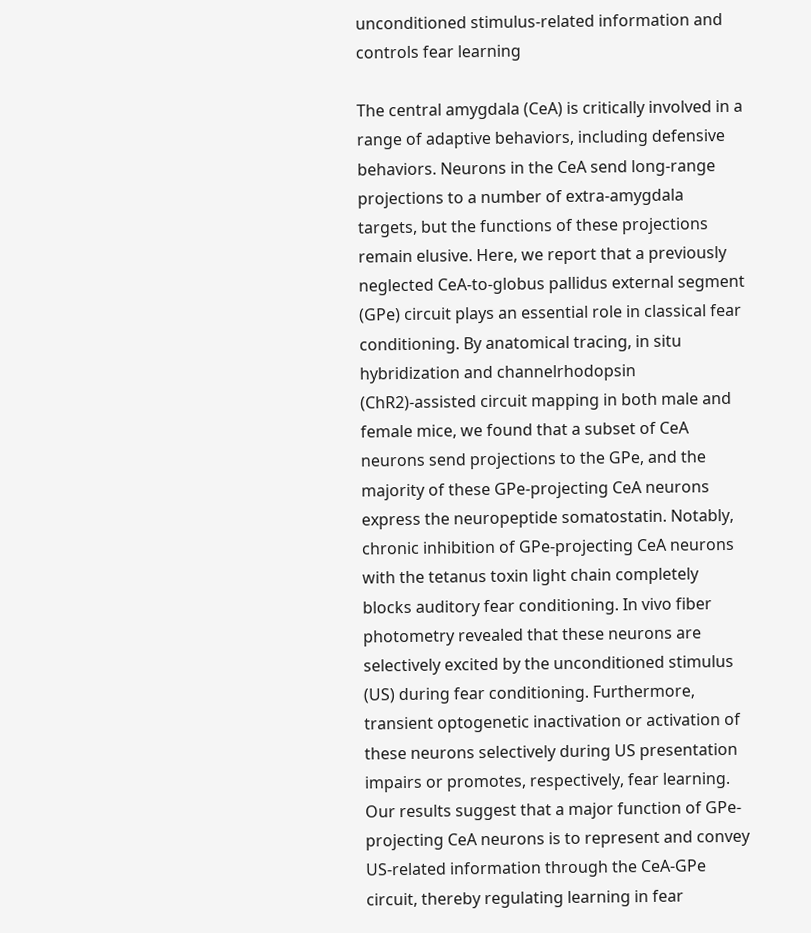unconditioned stimulus-related information and controls fear learning

The central amygdala (CeA) is critically involved in a range of adaptive behaviors, including defensive behaviors. Neurons in the CeA send long-range projections to a number of extra-amygdala targets, but the functions of these projections remain elusive. Here, we report that a previously neglected CeA-to-globus pallidus external segment (GPe) circuit plays an essential role in classical fear conditioning. By anatomical tracing, in situ hybridization and channelrhodopsin (ChR2)-assisted circuit mapping in both male and female mice, we found that a subset of CeA neurons send projections to the GPe, and the majority of these GPe-projecting CeA neurons express the neuropeptide somatostatin. Notably, chronic inhibition of GPe-projecting CeA neurons with the tetanus toxin light chain completely blocks auditory fear conditioning. In vivo fiber photometry revealed that these neurons are selectively excited by the unconditioned stimulus (US) during fear conditioning. Furthermore, transient optogenetic inactivation or activation of these neurons selectively during US presentation impairs or promotes, respectively, fear learning. Our results suggest that a major function of GPe-projecting CeA neurons is to represent and convey US-related information through the CeA-GPe circuit, thereby regulating learning in fear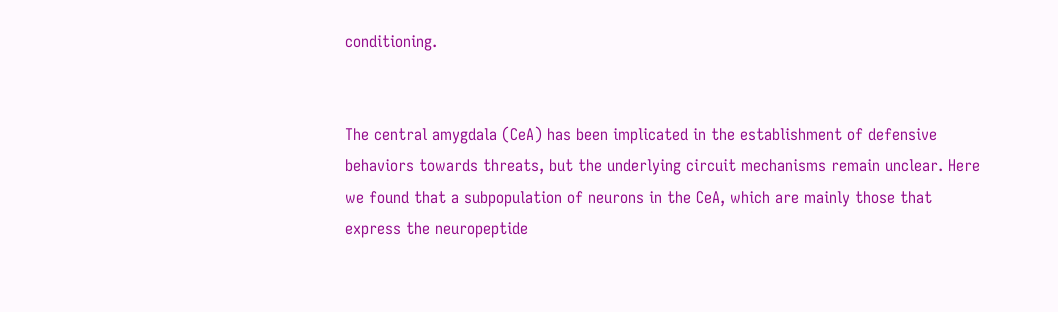conditioning.


The central amygdala (CeA) has been implicated in the establishment of defensive behaviors towards threats, but the underlying circuit mechanisms remain unclear. Here we found that a subpopulation of neurons in the CeA, which are mainly those that express the neuropeptide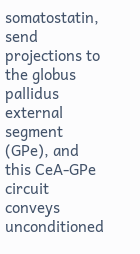somatostatin, send projections to the globus pallidus external segment (GPe), and this CeA-GPe circuit conveys unconditioned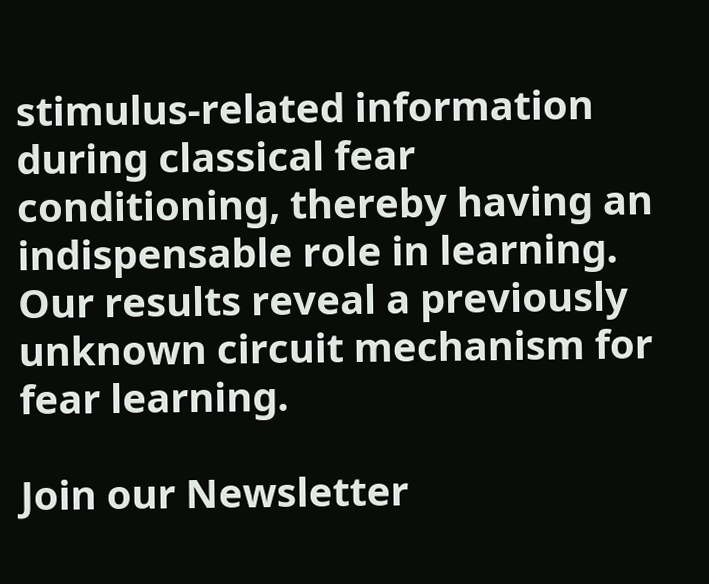stimulus-related information during classical fear conditioning, thereby having an indispensable role in learning. Our results reveal a previously unknown circuit mechanism for fear learning.

Join our Newsletter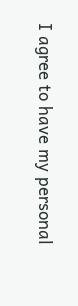I agree to have my personal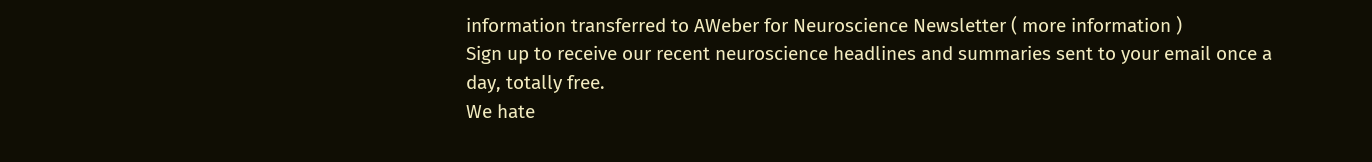information transferred to AWeber for Neuroscience Newsletter ( more information )
Sign up to receive our recent neuroscience headlines and summaries sent to your email once a day, totally free.
We hate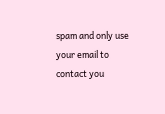spam and only use your email to contact you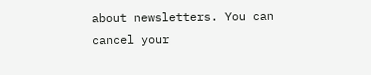about newsletters. You can cancel your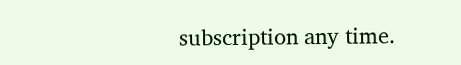subscription any time.